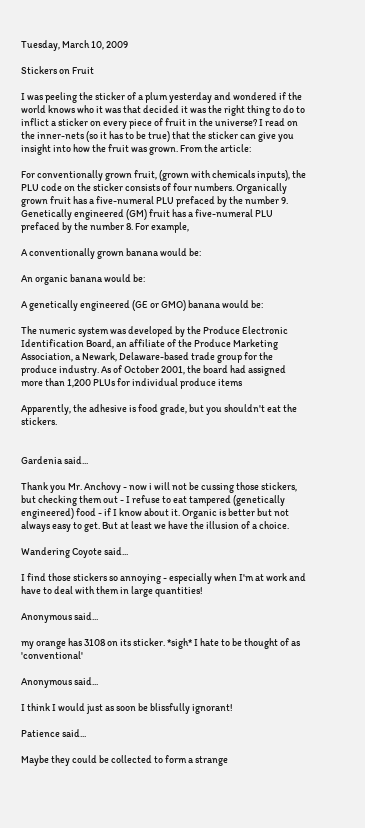Tuesday, March 10, 2009

Stickers on Fruit

I was peeling the sticker of a plum yesterday and wondered if the world knows who it was that decided it was the right thing to do to inflict a sticker on every piece of fruit in the universe? I read on the inner-nets (so it has to be true) that the sticker can give you insight into how the fruit was grown. From the article:

For conventionally grown fruit, (grown with chemicals inputs), the PLU code on the sticker consists of four numbers. Organically grown fruit has a five-numeral PLU prefaced by the number 9. Genetically engineered (GM) fruit has a five-numeral PLU prefaced by the number 8. For example,

A conventionally grown banana would be:

An organic banana would be:

A genetically engineered (GE or GMO) banana would be:

The numeric system was developed by the Produce Electronic Identification Board, an affiliate of the Produce Marketing Association, a Newark, Delaware-based trade group for the produce industry. As of October 2001, the board had assigned more than 1,200 PLUs for individual produce items

Apparently, the adhesive is food grade, but you shouldn't eat the stickers.


Gardenia said...

Thank you Mr. Anchovy - now i will not be cussing those stickers, but checking them out - I refuse to eat tampered (genetically engineered) food - if I know about it. Organic is better but not always easy to get. But at least we have the illusion of a choice.

Wandering Coyote said...

I find those stickers so annoying - especially when I'm at work and have to deal with them in large quantities!

Anonymous said...

my orange has 3108 on its sticker. *sigh* I hate to be thought of as 'conventional'

Anonymous said...

I think I would just as soon be blissfully ignorant!

Patience said...

Maybe they could be collected to form a strange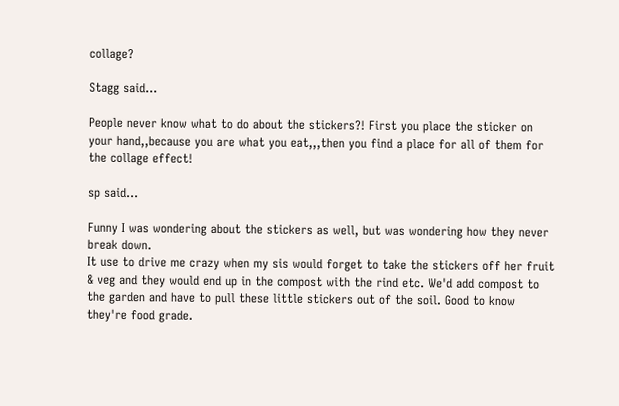collage?

Stagg said...

People never know what to do about the stickers?! First you place the sticker on your hand,,because you are what you eat,,,then you find a place for all of them for the collage effect!

sp said...

Funny I was wondering about the stickers as well, but was wondering how they never break down.
It use to drive me crazy when my sis would forget to take the stickers off her fruit & veg and they would end up in the compost with the rind etc. We'd add compost to the garden and have to pull these little stickers out of the soil. Good to know they're food grade.